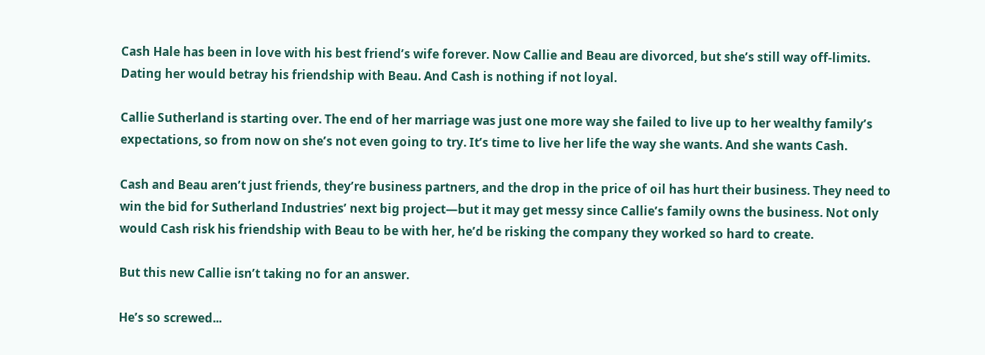Cash Hale has been in love with his best friend’s wife forever. Now Callie and Beau are divorced, but she’s still way off-limits. Dating her would betray his friendship with Beau. And Cash is nothing if not loyal.

Callie Sutherland is starting over. The end of her marriage was just one more way she failed to live up to her wealthy family’s expectations, so from now on she’s not even going to try. It’s time to live her life the way she wants. And she wants Cash.

Cash and Beau aren’t just friends, they’re business partners, and the drop in the price of oil has hurt their business. They need to win the bid for Sutherland Industries’ next big project—but it may get messy since Callie’s family owns the business. Not only would Cash risk his friendship with Beau to be with her, he’d be risking the company they worked so hard to create.

But this new Callie isn’t taking no for an answer.

He’s so screwed...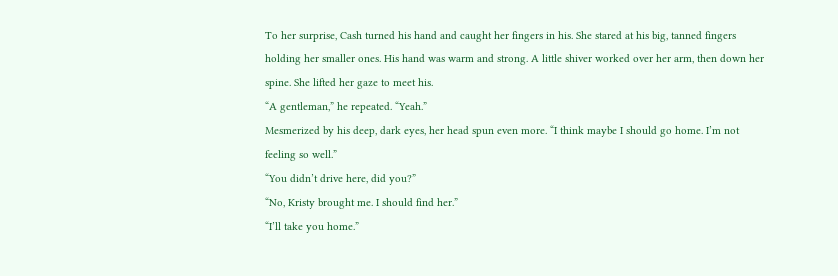To her surprise, Cash turned his hand and caught her fingers in his. She stared at his big, tanned fingers holding her smaller ones. His hand was warm and strong. A little shiver worked over her arm, then down her spine. She lifted her gaze to meet his.
“A gentleman,” he repeated. “Yeah.”
Mesmerized by his deep, dark eyes, her head spun even more. “I think maybe I should go home. I’m not feeling so well.”
“You didn’t drive here, did you?”
“No, Kristy brought me. I should find her.”
“I’ll take you home.”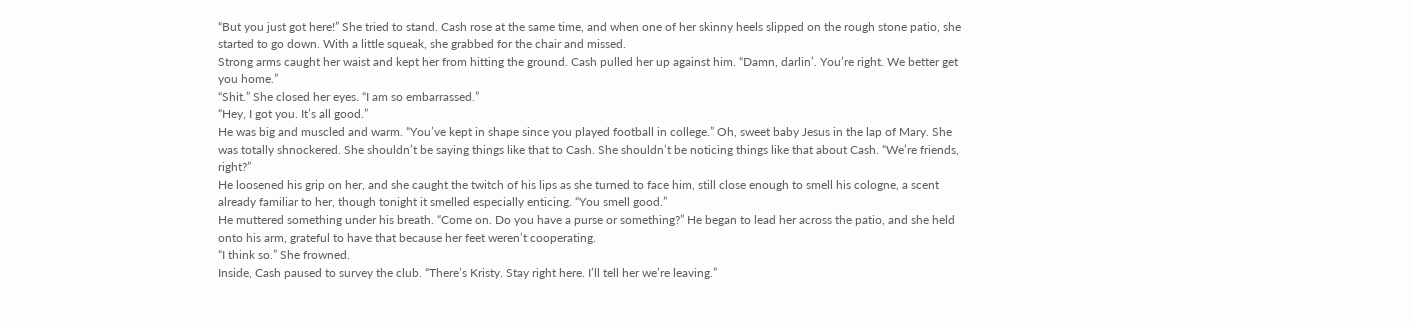“But you just got here!” She tried to stand. Cash rose at the same time, and when one of her skinny heels slipped on the rough stone patio, she started to go down. With a little squeak, she grabbed for the chair and missed.
Strong arms caught her waist and kept her from hitting the ground. Cash pulled her up against him. “Damn, darlin’. You’re right. We better get you home.”
“Shit.” She closed her eyes. “I am so embarrassed.”
“Hey, I got you. It’s all good.”
He was big and muscled and warm. “You’ve kept in shape since you played football in college.” Oh, sweet baby Jesus in the lap of Mary. She was totally shnockered. She shouldn’t be saying things like that to Cash. She shouldn’t be noticing things like that about Cash. “We’re friends, right?”
He loosened his grip on her, and she caught the twitch of his lips as she turned to face him, still close enough to smell his cologne, a scent already familiar to her, though tonight it smelled especially enticing. “You smell good.”
He muttered something under his breath. “Come on. Do you have a purse or something?” He began to lead her across the patio, and she held onto his arm, grateful to have that because her feet weren’t cooperating.
“I think so.” She frowned.
Inside, Cash paused to survey the club. “There’s Kristy. Stay right here. I’ll tell her we’re leaving.”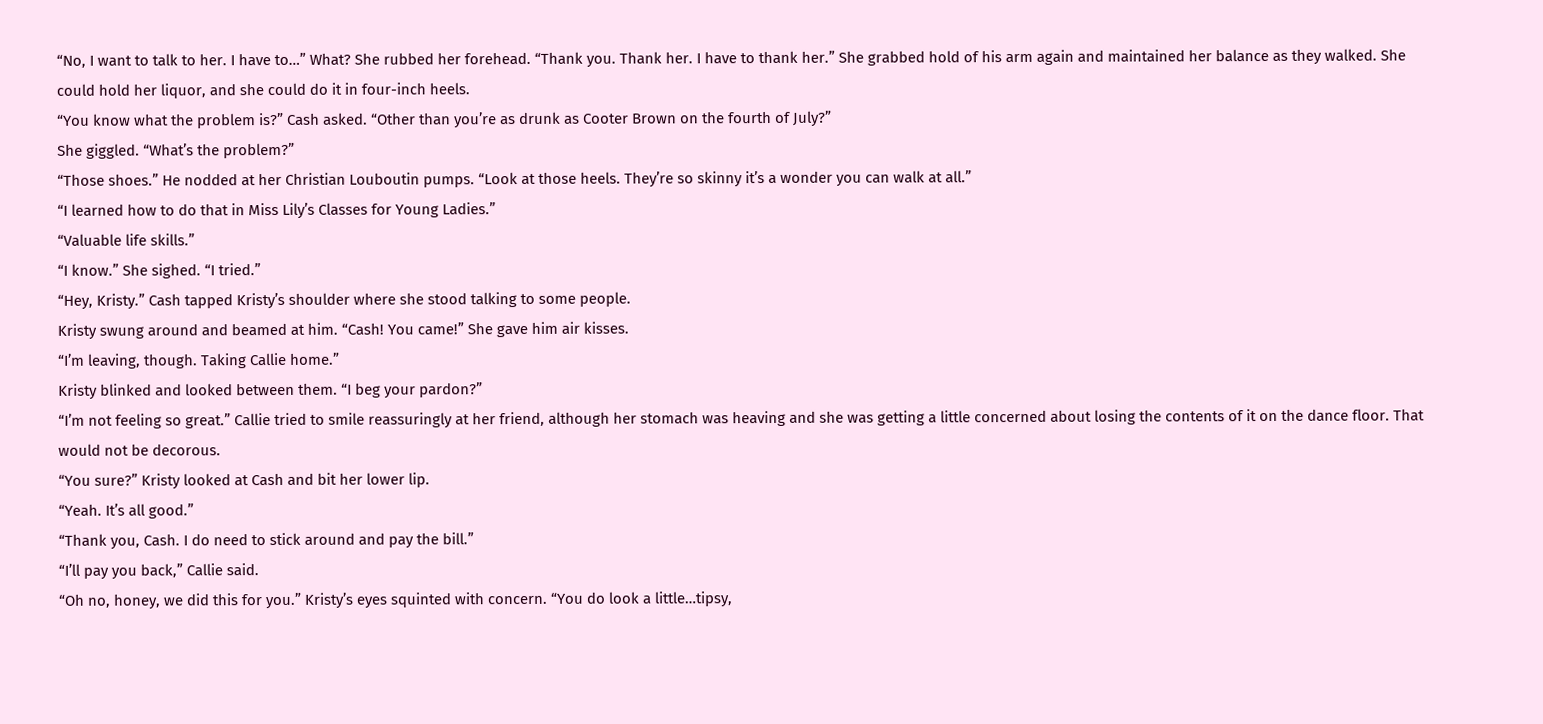“No, I want to talk to her. I have to…” What? She rubbed her forehead. “Thank you. Thank her. I have to thank her.” She grabbed hold of his arm again and maintained her balance as they walked. She could hold her liquor, and she could do it in four-inch heels.
“You know what the problem is?” Cash asked. “Other than you’re as drunk as Cooter Brown on the fourth of July?”
She giggled. “What’s the problem?”
“Those shoes.” He nodded at her Christian Louboutin pumps. “Look at those heels. They’re so skinny it’s a wonder you can walk at all.”
“I learned how to do that in Miss Lily’s Classes for Young Ladies.”
“Valuable life skills.”
“I know.” She sighed. “I tried.”
“Hey, Kristy.” Cash tapped Kristy’s shoulder where she stood talking to some people.
Kristy swung around and beamed at him. “Cash! You came!” She gave him air kisses.
“I’m leaving, though. Taking Callie home.”
Kristy blinked and looked between them. “I beg your pardon?”
“I’m not feeling so great.” Callie tried to smile reassuringly at her friend, although her stomach was heaving and she was getting a little concerned about losing the contents of it on the dance floor. That would not be decorous.
“You sure?” Kristy looked at Cash and bit her lower lip.
“Yeah. It’s all good.”
“Thank you, Cash. I do need to stick around and pay the bill.”
“I’ll pay you back,” Callie said.
“Oh no, honey, we did this for you.” Kristy’s eyes squinted with concern. “You do look a little…tipsy,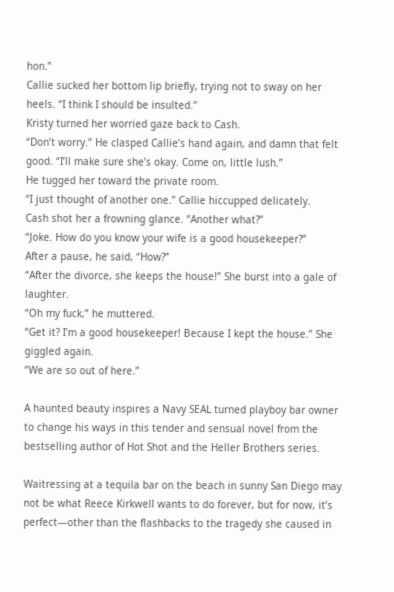hon.”
Callie sucked her bottom lip briefly, trying not to sway on her heels. “I think I should be insulted.”
Kristy turned her worried gaze back to Cash.
“Don’t worry.” He clasped Callie’s hand again, and damn that felt good. “I’ll make sure she’s okay. Come on, little lush.”
He tugged her toward the private room.
“I just thought of another one.” Callie hiccupped delicately.
Cash shot her a frowning glance. “Another what?”
“Joke. How do you know your wife is a good housekeeper?”
After a pause, he said, “How?”
“After the divorce, she keeps the house!” She burst into a gale of laughter.
“Oh my fuck,” he muttered.
“Get it? I’m a good housekeeper! Because I kept the house.” She giggled again.
“We are so out of here.”

A haunted beauty inspires a Navy SEAL turned playboy bar owner to change his ways in this tender and sensual novel from the bestselling author of Hot Shot and the Heller Brothers series.

Waitressing at a tequila bar on the beach in sunny San Diego may not be what Reece Kirkwell wants to do forever, but for now, it’s perfect—other than the flashbacks to the tragedy she caused in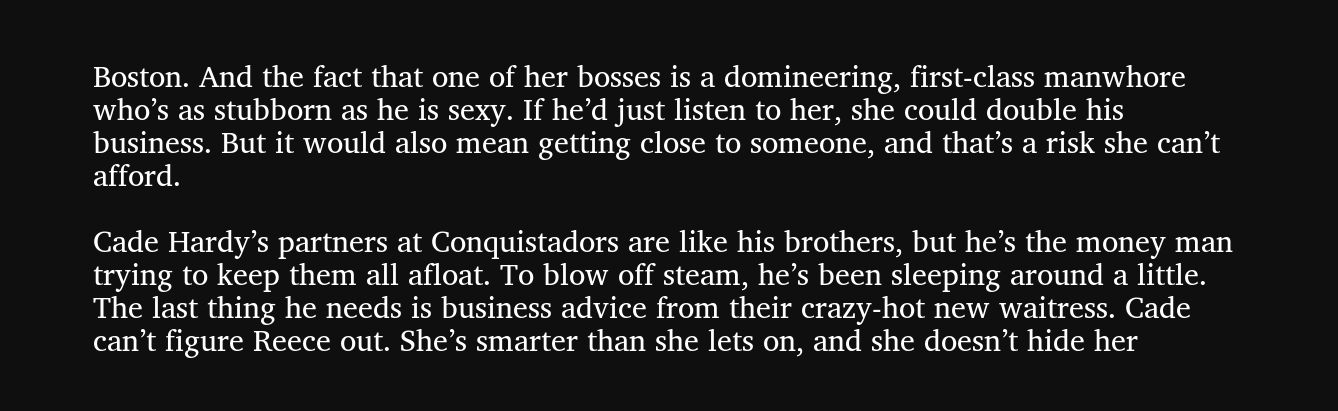Boston. And the fact that one of her bosses is a domineering, first-class manwhore who’s as stubborn as he is sexy. If he’d just listen to her, she could double his business. But it would also mean getting close to someone, and that’s a risk she can’t afford.

Cade Hardy’s partners at Conquistadors are like his brothers, but he’s the money man trying to keep them all afloat. To blow off steam, he’s been sleeping around a little. The last thing he needs is business advice from their crazy-hot new waitress. Cade can’t figure Reece out. She’s smarter than she lets on, and she doesn’t hide her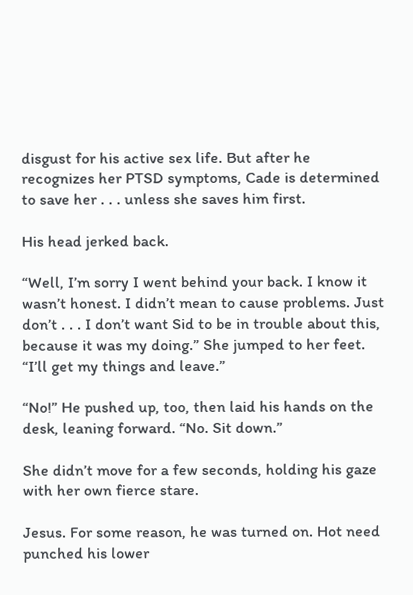disgust for his active sex life. But after he recognizes her PTSD symptoms, Cade is determined to save her . . . unless she saves him first.

His head jerked back.

“Well, I’m sorry I went behind your back. I know it wasn’t honest. I didn’t mean to cause problems. Just don’t . . . I don’t want Sid to be in trouble about this, because it was my doing.” She jumped to her feet. “I’ll get my things and leave.”

“No!” He pushed up, too, then laid his hands on the desk, leaning forward. “No. Sit down.”

She didn’t move for a few seconds, holding his gaze with her own fierce stare.

Jesus. For some reason, he was turned on. Hot need punched his lower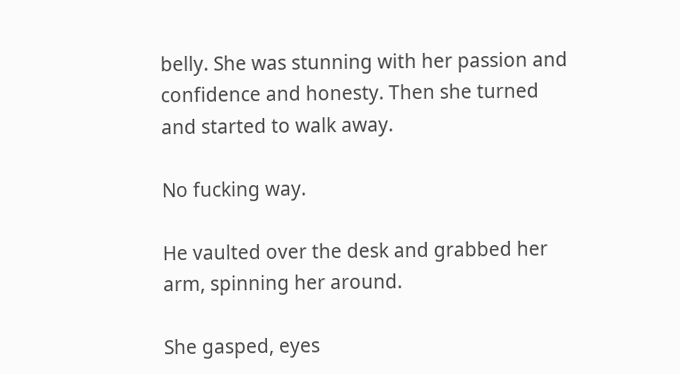belly. She was stunning with her passion and confidence and honesty. Then she turned and started to walk away.

No fucking way.

He vaulted over the desk and grabbed her arm, spinning her around.

She gasped, eyes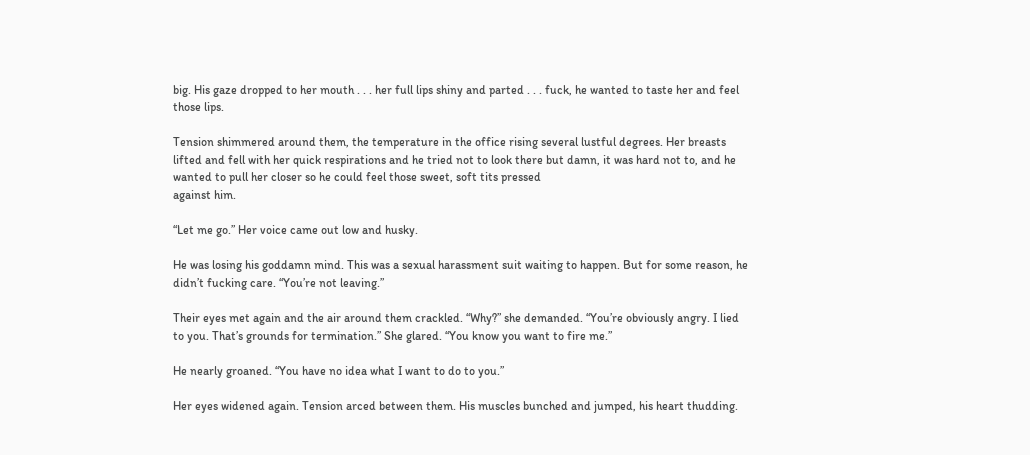big. His gaze dropped to her mouth . . . her full lips shiny and parted . . . fuck, he wanted to taste her and feel those lips.

Tension shimmered around them, the temperature in the office rising several lustful degrees. Her breasts lifted and fell with her quick respirations and he tried not to look there but damn, it was hard not to, and he wanted to pull her closer so he could feel those sweet, soft tits pressed
against him.

“Let me go.” Her voice came out low and husky.

He was losing his goddamn mind. This was a sexual harassment suit waiting to happen. But for some reason, he didn’t fucking care. “You’re not leaving.”

Their eyes met again and the air around them crackled. “Why?” she demanded. “You’re obviously angry. I lied to you. That’s grounds for termination.” She glared. “You know you want to fire me.”

He nearly groaned. “You have no idea what I want to do to you.”

Her eyes widened again. Tension arced between them. His muscles bunched and jumped, his heart thudding.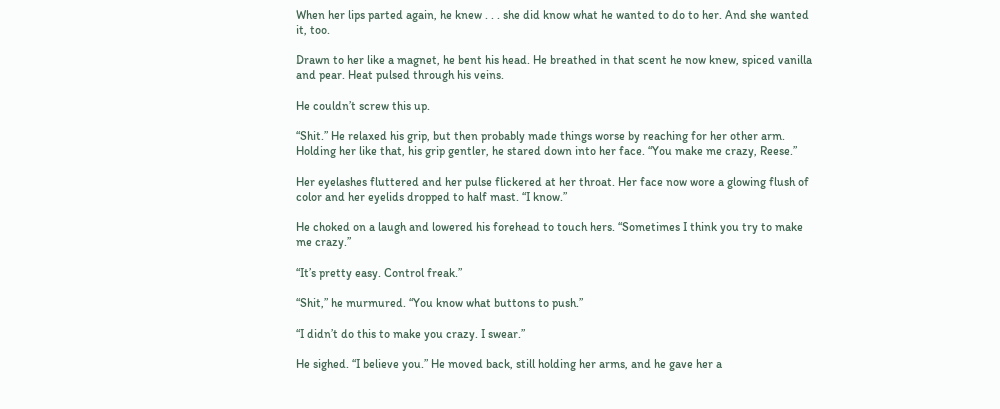When her lips parted again, he knew . . . she did know what he wanted to do to her. And she wanted it, too.

Drawn to her like a magnet, he bent his head. He breathed in that scent he now knew, spiced vanilla and pear. Heat pulsed through his veins.

He couldn’t screw this up.

“Shit.” He relaxed his grip, but then probably made things worse by reaching for her other arm. Holding her like that, his grip gentler, he stared down into her face. “You make me crazy, Reese.”

Her eyelashes fluttered and her pulse flickered at her throat. Her face now wore a glowing flush of color and her eyelids dropped to half mast. “I know.”

He choked on a laugh and lowered his forehead to touch hers. “Sometimes I think you try to make me crazy.”

“It’s pretty easy. Control freak.”

“Shit,” he murmured. “You know what buttons to push.”

“I didn’t do this to make you crazy. I swear.”

He sighed. “I believe you.” He moved back, still holding her arms, and he gave her a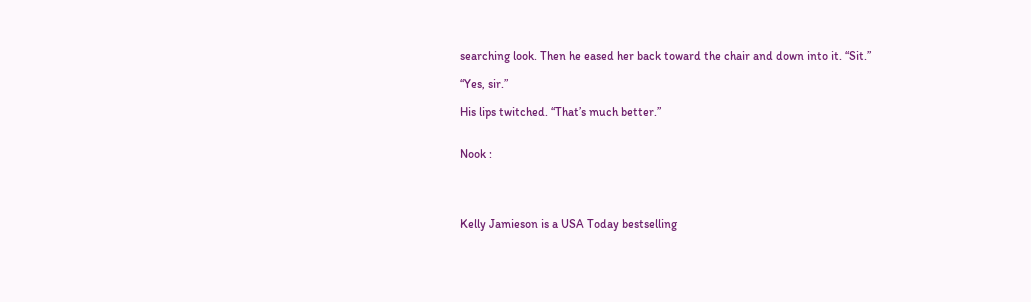searching look. Then he eased her back toward the chair and down into it. “Sit.”

“Yes, sir.”

His lips twitched. “That’s much better.”


Nook :




Kelly Jamieson is a USA Today bestselling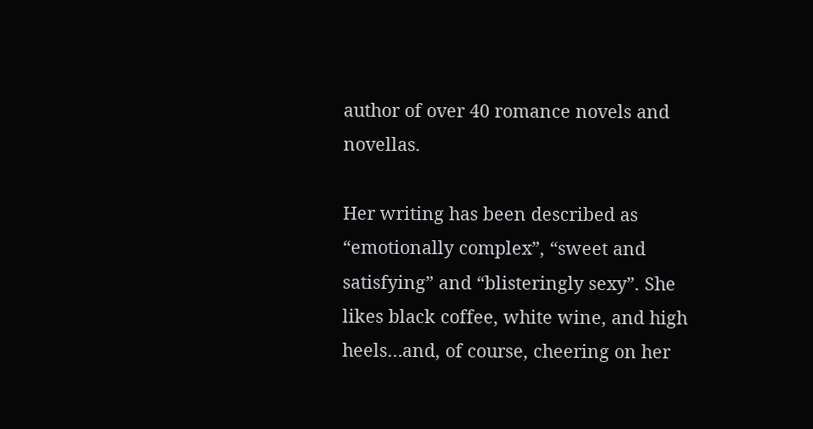author of over 40 romance novels and novellas.

Her writing has been described as “emotionally complex”, “sweet and satisfying” and “blisteringly sexy”. She likes black coffee, white wine, and high heels…and, of course, cheering on her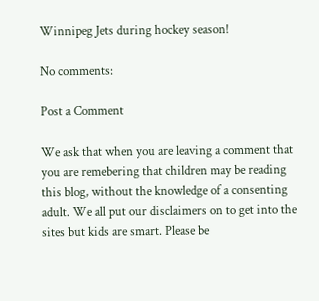Winnipeg Jets during hockey season!

No comments:

Post a Comment

We ask that when you are leaving a comment that you are remebering that children may be reading this blog, without the knowledge of a consenting adult. We all put our disclaimers on to get into the sites but kids are smart. Please be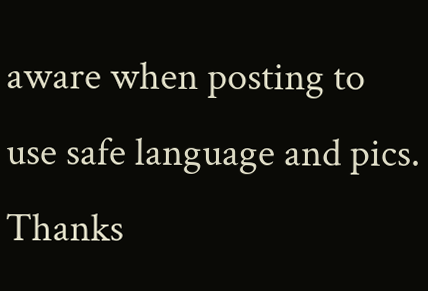aware when posting to use safe language and pics. Thanks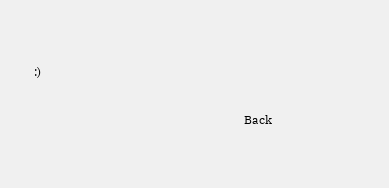:)

                                                                      Back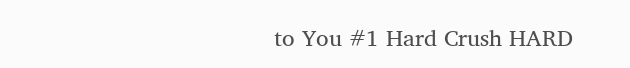to You #1 Hard Crush HARD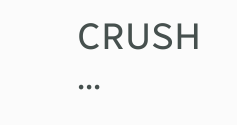CRUSH                                  ...